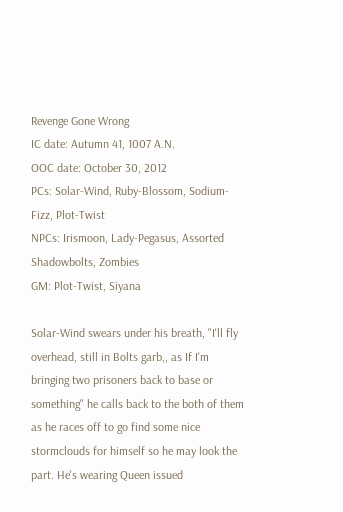Revenge Gone Wrong
IC date: Autumn 41, 1007 A.N.
OOC date: October 30, 2012
PCs: Solar-Wind, Ruby-Blossom, Sodium-Fizz, Plot-Twist
NPCs: Irismoon, Lady-Pegasus, Assorted Shadowbolts, Zombies
GM: Plot-Twist, Siyana

Solar-Wind swears under his breath, "I'll fly overhead, still in Bolts garb,, as If I'm bringing two prisoners back to base or something" he calls back to the both of them as he races off to go find some nice stormclouds for himself so he may look the part. He's wearing Queen issued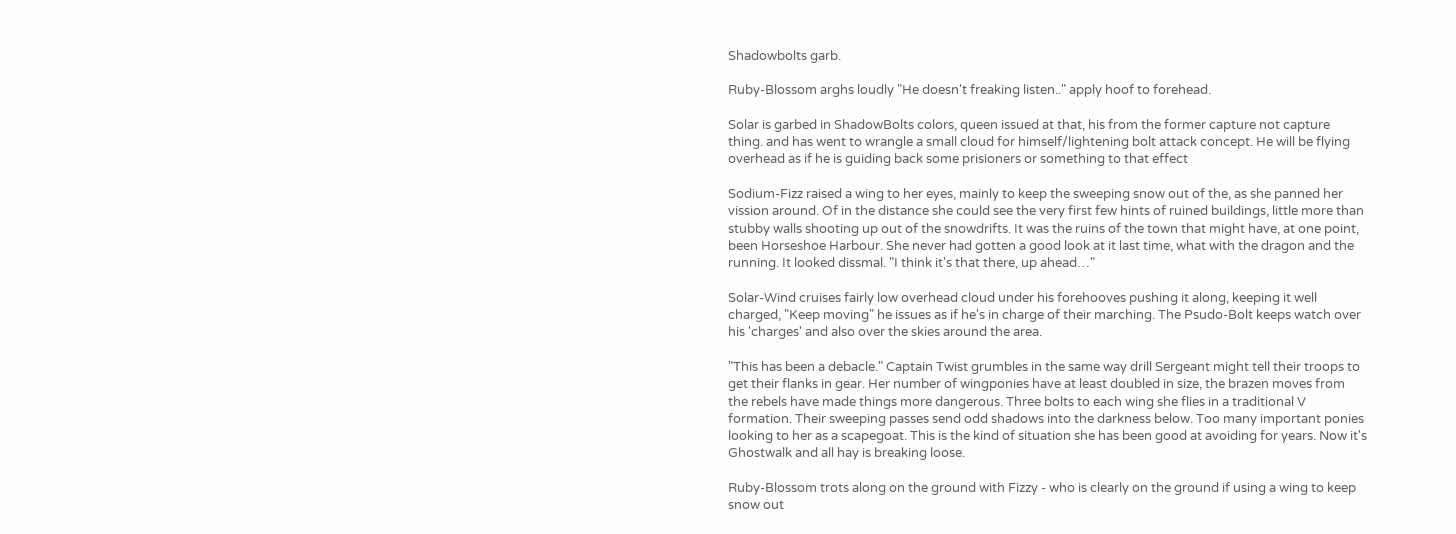Shadowbolts garb.

Ruby-Blossom arghs loudly "He doesn't freaking listen.." apply hoof to forehead.

Solar is garbed in ShadowBolts colors, queen issued at that, his from the former capture not capture thing. and has went to wrangle a small cloud for himself/lightening bolt attack concept. He will be flying overhead as if he is guiding back some prisioners or something to that effect

Sodium-Fizz raised a wing to her eyes, mainly to keep the sweeping snow out of the, as she panned her vission around. Of in the distance she could see the very first few hints of ruined buildings, little more than stubby walls shooting up out of the snowdrifts. It was the ruins of the town that might have, at one point, been Horseshoe Harbour. She never had gotten a good look at it last time, what with the dragon and the running. It looked dissmal. "I think it's that there, up ahead…"

Solar-Wind cruises fairly low overhead cloud under his forehooves pushing it along, keeping it well charged, "Keep moving" he issues as if he's in charge of their marching. The Psudo-Bolt keeps watch over his 'charges' and also over the skies around the area.

"This has been a debacle." Captain Twist grumbles in the same way drill Sergeant might tell their troops to get their flanks in gear. Her number of wingponies have at least doubled in size, the brazen moves from the rebels have made things more dangerous. Three bolts to each wing she flies in a traditional V formation. Their sweeping passes send odd shadows into the darkness below. Too many important ponies looking to her as a scapegoat. This is the kind of situation she has been good at avoiding for years. Now it's Ghostwalk and all hay is breaking loose.

Ruby-Blossom trots along on the ground with Fizzy - who is clearly on the ground if using a wing to keep snow out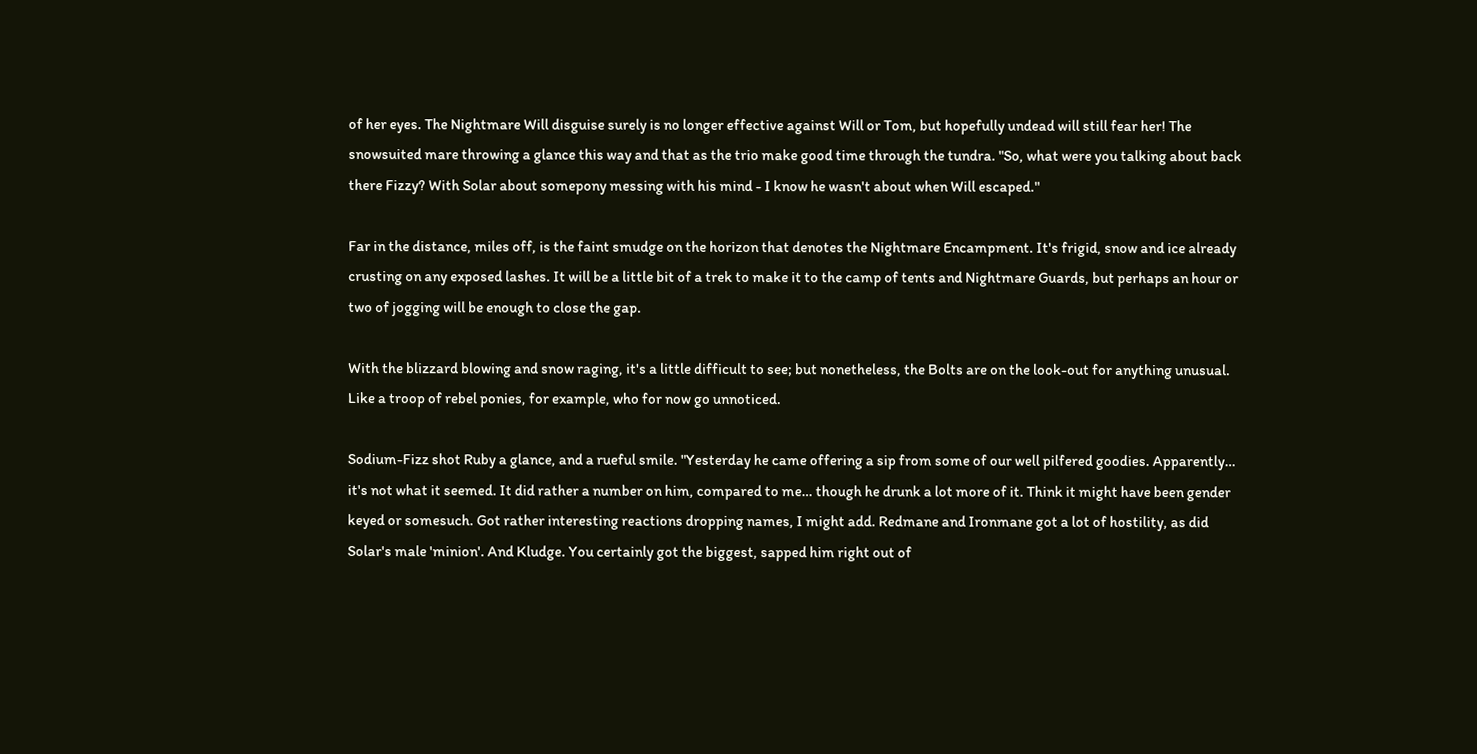of her eyes. The Nightmare Will disguise surely is no longer effective against Will or Tom, but hopefully undead will still fear her! The snowsuited mare throwing a glance this way and that as the trio make good time through the tundra. "So, what were you talking about back there Fizzy? With Solar about somepony messing with his mind - I know he wasn't about when Will escaped."

Far in the distance, miles off, is the faint smudge on the horizon that denotes the Nightmare Encampment. It's frigid, snow and ice already crusting on any exposed lashes. It will be a little bit of a trek to make it to the camp of tents and Nightmare Guards, but perhaps an hour or two of jogging will be enough to close the gap.

With the blizzard blowing and snow raging, it's a little difficult to see; but nonetheless, the Bolts are on the look-out for anything unusual. Like a troop of rebel ponies, for example, who for now go unnoticed.

Sodium-Fizz shot Ruby a glance, and a rueful smile. "Yesterday he came offering a sip from some of our well pilfered goodies. Apparently… it's not what it seemed. It did rather a number on him, compared to me… though he drunk a lot more of it. Think it might have been gender keyed or somesuch. Got rather interesting reactions dropping names, I might add. Redmane and Ironmane got a lot of hostility, as did Solar's male 'minion'. And Kludge. You certainly got the biggest, sapped him right out of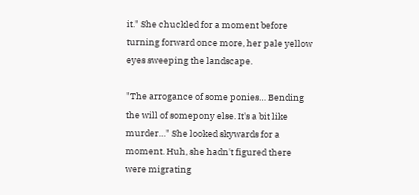it." She chuckled for a moment before turning forward once more, her pale yellow eyes sweeping the landscape.

"The arrogance of some ponies… Bending the will of somepony else. It's a bit like murder…" She looked skywards for a moment. Huh, she hadn't figured there were migrating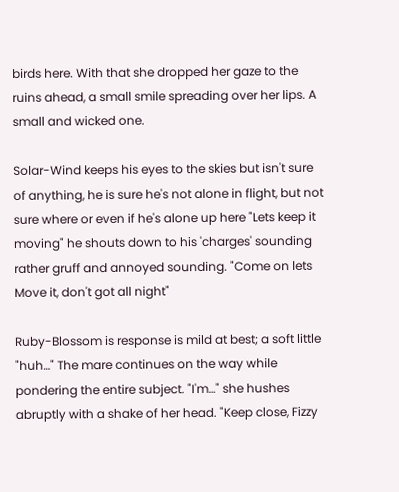birds here. With that she dropped her gaze to the ruins ahead, a small smile spreading over her lips. A small and wicked one.

Solar-Wind keeps his eyes to the skies but isn't sure of anything, he is sure he's not alone in flight, but not sure where or even if he's alone up here "Lets keep it moving" he shouts down to his 'charges' sounding rather gruff and annoyed sounding. "Come on lets Move it, don't got all night"

Ruby-Blossom is response is mild at best; a soft little "huh…" The mare continues on the way while pondering the entire subject. "I'm…" she hushes abruptly with a shake of her head. "Keep close, Fizzy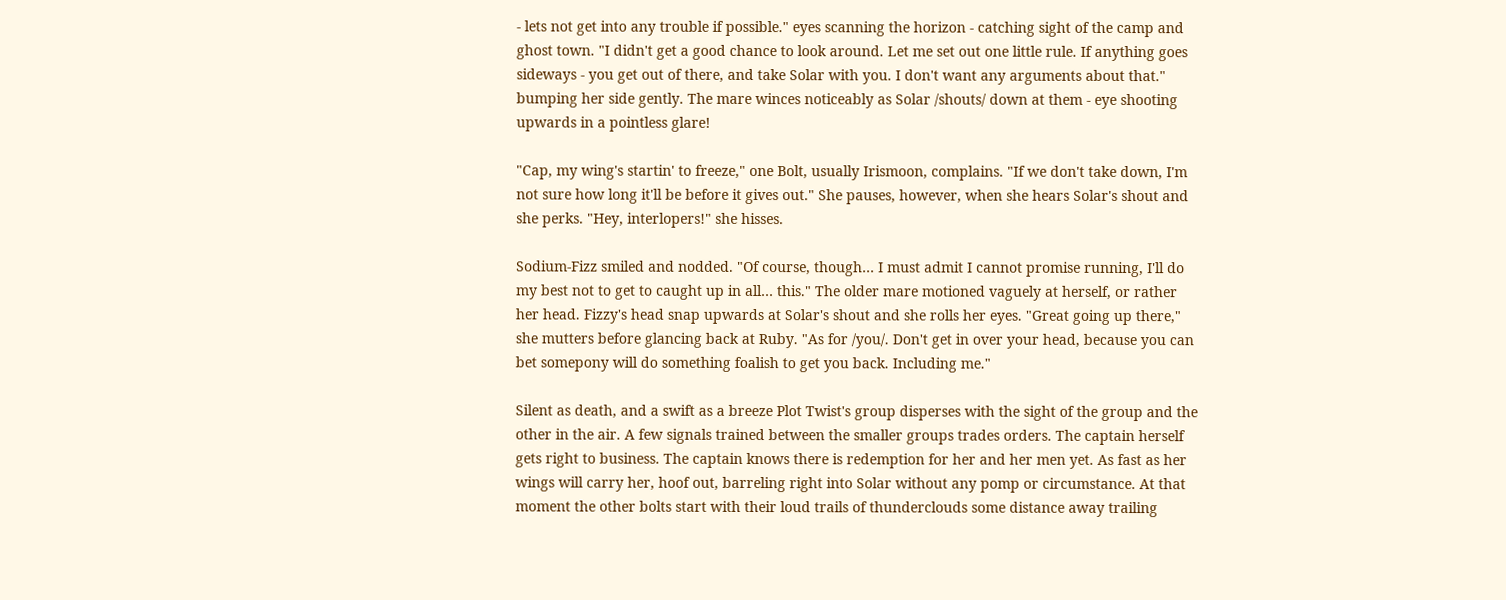- lets not get into any trouble if possible." eyes scanning the horizon - catching sight of the camp and ghost town. "I didn't get a good chance to look around. Let me set out one little rule. If anything goes sideways - you get out of there, and take Solar with you. I don't want any arguments about that." bumping her side gently. The mare winces noticeably as Solar /shouts/ down at them - eye shooting upwards in a pointless glare!

"Cap, my wing's startin' to freeze," one Bolt, usually Irismoon, complains. "If we don't take down, I'm not sure how long it'll be before it gives out." She pauses, however, when she hears Solar's shout and she perks. "Hey, interlopers!" she hisses.

Sodium-Fizz smiled and nodded. "Of course, though… I must admit I cannot promise running, I'll do my best not to get to caught up in all… this." The older mare motioned vaguely at herself, or rather her head. Fizzy's head snap upwards at Solar's shout and she rolls her eyes. "Great going up there," she mutters before glancing back at Ruby. "As for /you/. Don't get in over your head, because you can bet somepony will do something foalish to get you back. Including me."

Silent as death, and a swift as a breeze Plot Twist's group disperses with the sight of the group and the other in the air. A few signals trained between the smaller groups trades orders. The captain herself gets right to business. The captain knows there is redemption for her and her men yet. As fast as her wings will carry her, hoof out, barreling right into Solar without any pomp or circumstance. At that moment the other bolts start with their loud trails of thunderclouds some distance away trailing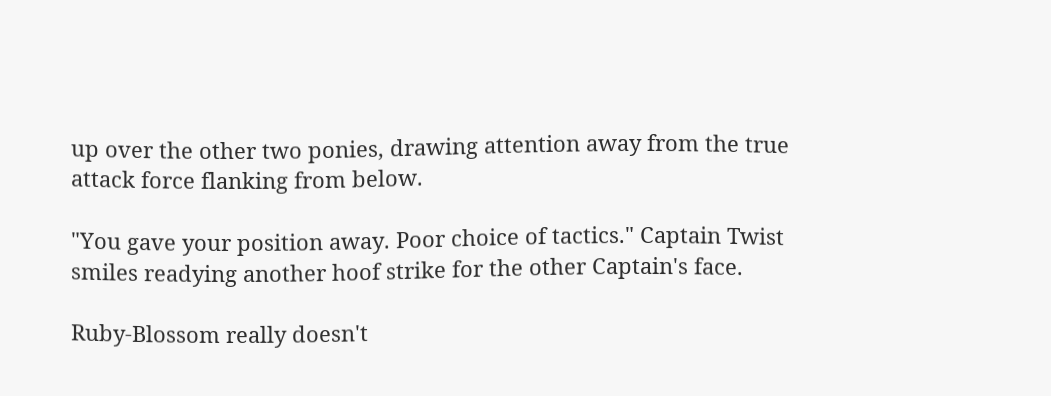up over the other two ponies, drawing attention away from the true attack force flanking from below.

"You gave your position away. Poor choice of tactics." Captain Twist smiles readying another hoof strike for the other Captain's face.

Ruby-Blossom really doesn't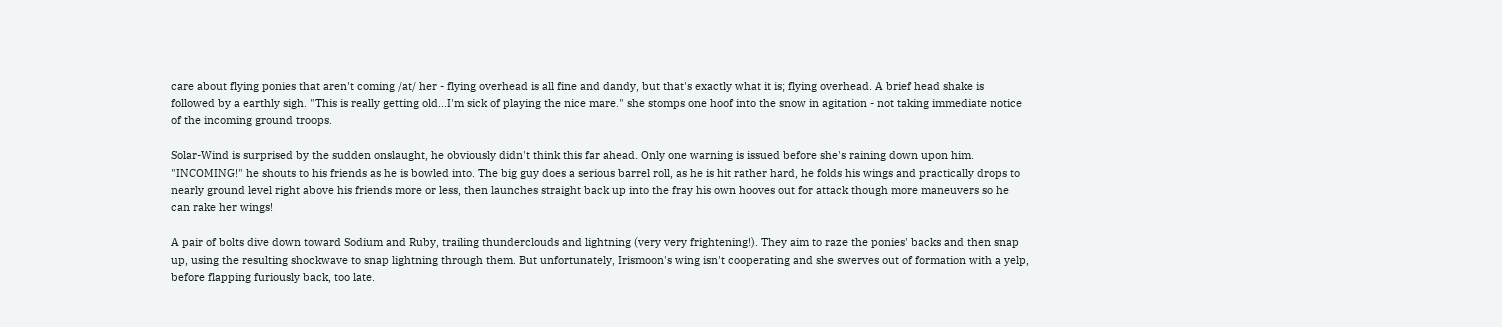care about flying ponies that aren't coming /at/ her - flying overhead is all fine and dandy, but that's exactly what it is; flying overhead. A brief head shake is followed by a earthly sigh. "This is really getting old…I'm sick of playing the nice mare." she stomps one hoof into the snow in agitation - not taking immediate notice of the incoming ground troops.

Solar-Wind is surprised by the sudden onslaught, he obviously didn't think this far ahead. Only one warning is issued before she's raining down upon him. "INCOMING!" he shouts to his friends as he is bowled into. The big guy does a serious barrel roll, as he is hit rather hard, he folds his wings and practically drops to nearly ground level right above his friends more or less, then launches straight back up into the fray his own hooves out for attack though more maneuvers so he can rake her wings!

A pair of bolts dive down toward Sodium and Ruby, trailing thunderclouds and lightning (very very frightening!). They aim to raze the ponies' backs and then snap up, using the resulting shockwave to snap lightning through them. But unfortunately, Irismoon's wing isn't cooperating and she swerves out of formation with a yelp, before flapping furiously back, too late.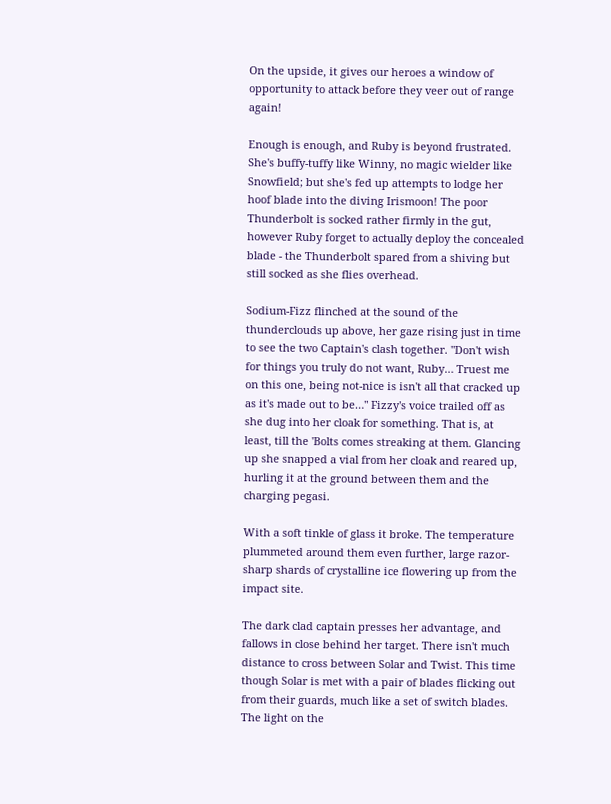On the upside, it gives our heroes a window of opportunity to attack before they veer out of range again!

Enough is enough, and Ruby is beyond frustrated. She's buffy-tuffy like Winny, no magic wielder like Snowfield; but she's fed up attempts to lodge her hoof blade into the diving Irismoon! The poor Thunderbolt is socked rather firmly in the gut, however Ruby forget to actually deploy the concealed blade - the Thunderbolt spared from a shiving but still socked as she flies overhead.

Sodium-Fizz flinched at the sound of the thunderclouds up above, her gaze rising just in time to see the two Captain's clash together. "Don't wish for things you truly do not want, Ruby… Truest me on this one, being not-nice is isn't all that cracked up as it's made out to be…" Fizzy's voice trailed off as she dug into her cloak for something. That is, at least, till the 'Bolts comes streaking at them. Glancing up she snapped a vial from her cloak and reared up, hurling it at the ground between them and the charging pegasi.

With a soft tinkle of glass it broke. The temperature plummeted around them even further, large razor-sharp shards of crystalline ice flowering up from the impact site.

The dark clad captain presses her advantage, and fallows in close behind her target. There isn't much distance to cross between Solar and Twist. This time though Solar is met with a pair of blades flicking out from their guards, much like a set of switch blades. The light on the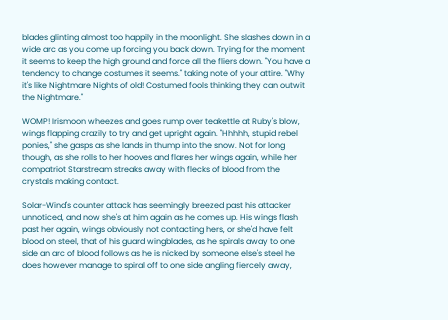blades glinting almost too happily in the moonlight. She slashes down in a wide arc as you come up forcing you back down. Trying for the moment it seems to keep the high ground and force all the fliers down. "You have a tendency to change costumes it seems." taking note of your attire. "Why it's like Nightmare Nights of old! Costumed fools thinking they can outwit the Nightmare."

WOMP! Irismoon wheezes and goes rump over teakettle at Ruby's blow, wings flapping crazily to try and get upright again. "Hhhhh, stupid rebel ponies," she gasps as she lands in thump into the snow. Not for long though, as she rolls to her hooves and flares her wings again, while her compatriot Starstream streaks away with flecks of blood from the crystals making contact.

Solar-Wind's counter attack has seemingly breezed past his attacker unnoticed, and now she's at him again as he comes up. His wings flash past her again, wings obviously not contacting hers, or she'd have felt blood on steel, that of his guard wingblades, as he spirals away to one side an arc of blood follows as he is nicked by someone else's steel he does however manage to spiral off to one side angling fiercely away,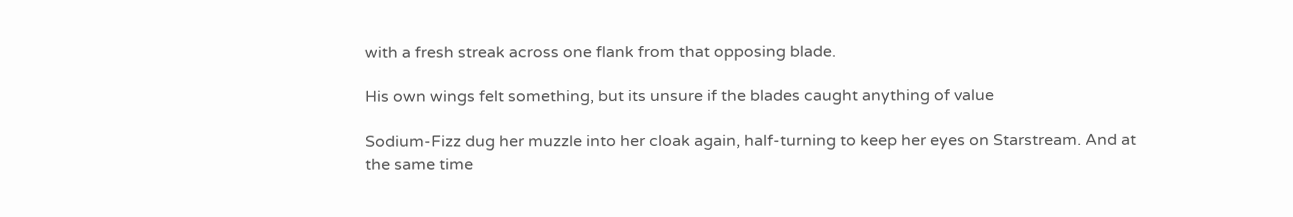with a fresh streak across one flank from that opposing blade.

His own wings felt something, but its unsure if the blades caught anything of value

Sodium-Fizz dug her muzzle into her cloak again, half-turning to keep her eyes on Starstream. And at the same time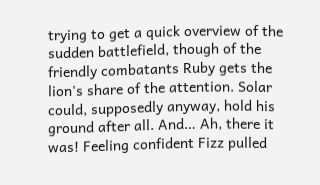trying to get a quick overview of the sudden battlefield, though of the friendly combatants Ruby gets the lion's share of the attention. Solar could, supposedly anyway, hold his ground after all. And… Ah, there it was! Feeling confident Fizz pulled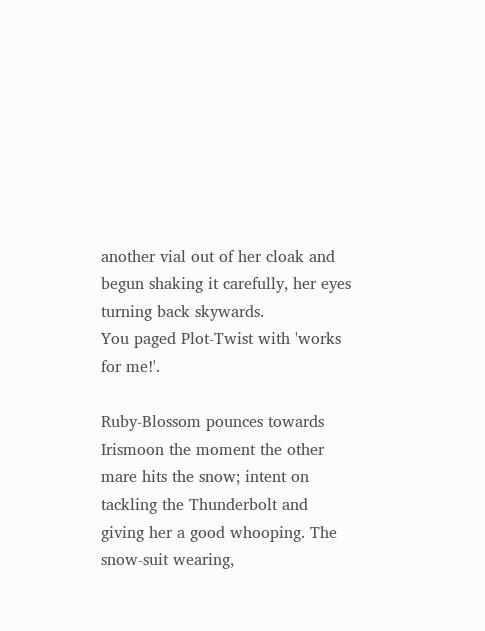another vial out of her cloak and begun shaking it carefully, her eyes turning back skywards.
You paged Plot-Twist with 'works for me!'.

Ruby-Blossom pounces towards Irismoon the moment the other mare hits the snow; intent on tackling the Thunderbolt and giving her a good whooping. The snow-suit wearing,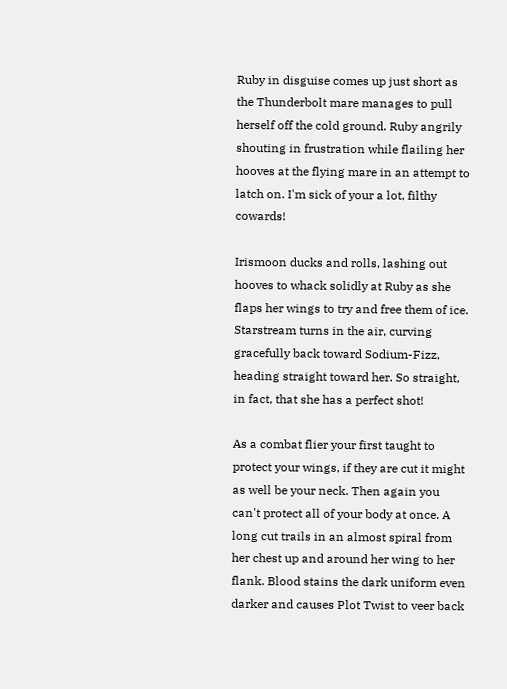Ruby in disguise comes up just short as the Thunderbolt mare manages to pull herself off the cold ground. Ruby angrily shouting in frustration while flailing her hooves at the flying mare in an attempt to latch on. I'm sick of your a lot, filthy cowards!

Irismoon ducks and rolls, lashing out hooves to whack solidly at Ruby as she flaps her wings to try and free them of ice. Starstream turns in the air, curving gracefully back toward Sodium-Fizz, heading straight toward her. So straight, in fact, that she has a perfect shot!

As a combat flier your first taught to protect your wings, if they are cut it might as well be your neck. Then again you can't protect all of your body at once. A long cut trails in an almost spiral from her chest up and around her wing to her flank. Blood stains the dark uniform even darker and causes Plot Twist to veer back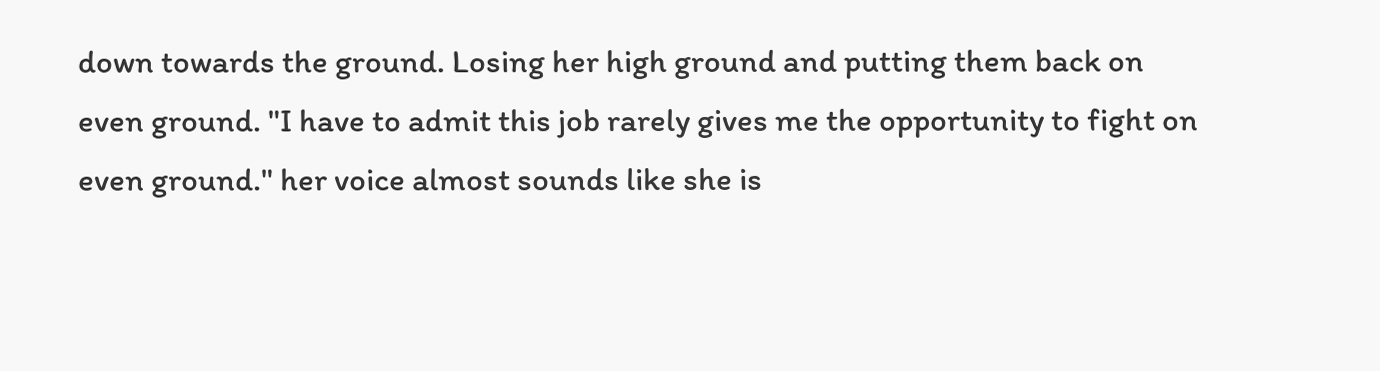down towards the ground. Losing her high ground and putting them back on even ground. "I have to admit this job rarely gives me the opportunity to fight on even ground." her voice almost sounds like she is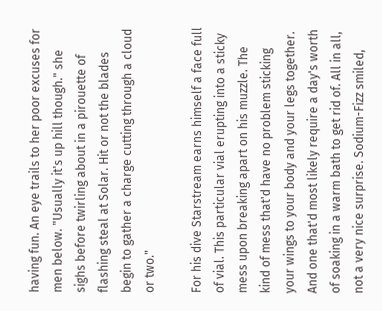having fun. An eye trails to her poor excuses for men below. "Usually it's up hill though." she sighs before twirling about in a pirouette of flashing steal at Solar. Hit or not the blades begin to gather a charge cutting through a cloud or two."

For his dive Starstream earns himself a face full of vial. This particular vial erupting into a sticky mess upon breaking apart on his muzzle. The kind of mess that'd have no problem sticking your wings to your body and your legs together. And one that'd most likely require a day's worth of soaking in a warm bath to get rid of. All in all, not a very nice surprise. Sodium-Fizz smiled,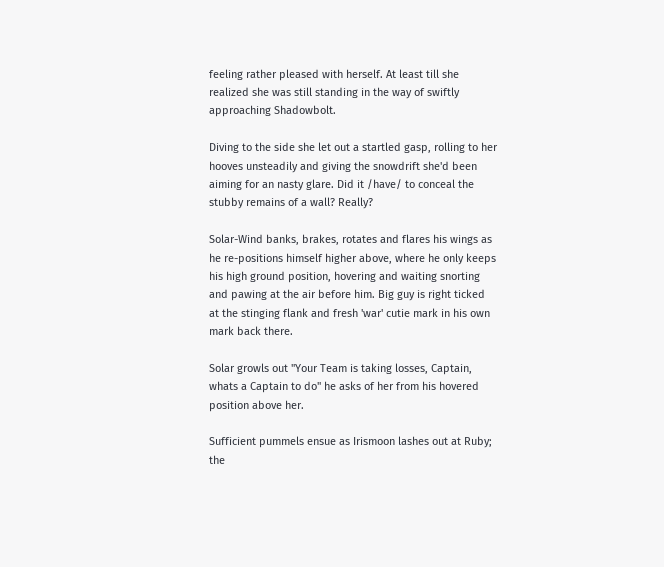feeling rather pleased with herself. At least till she realized she was still standing in the way of swiftly approaching Shadowbolt.

Diving to the side she let out a startled gasp, rolling to her hooves unsteadily and giving the snowdrift she'd been aiming for an nasty glare. Did it /have/ to conceal the stubby remains of a wall? Really?

Solar-Wind banks, brakes, rotates and flares his wings as he re-positions himself higher above, where he only keeps his high ground position, hovering and waiting snorting and pawing at the air before him. Big guy is right ticked at the stinging flank and fresh 'war' cutie mark in his own mark back there.

Solar growls out "Your Team is taking losses, Captain, whats a Captain to do" he asks of her from his hovered position above her.

Sufficient pummels ensue as Irismoon lashes out at Ruby; the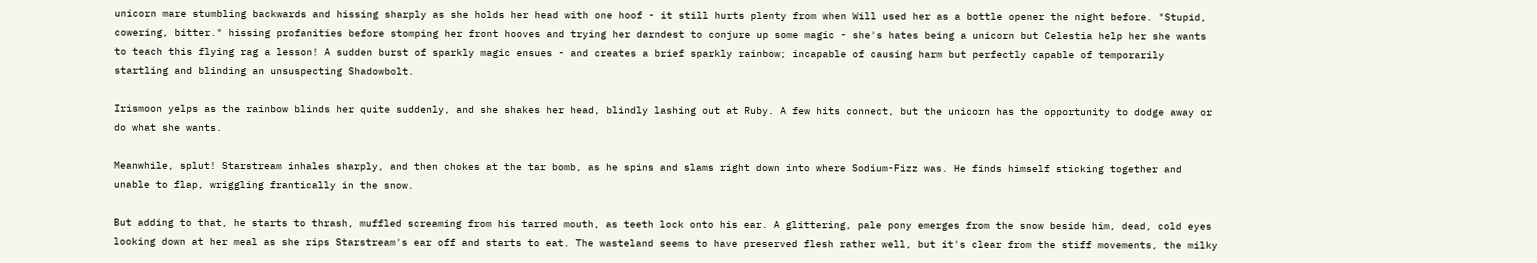unicorn mare stumbling backwards and hissing sharply as she holds her head with one hoof - it still hurts plenty from when Will used her as a bottle opener the night before. "Stupid, cowering, bitter." hissing profanities before stomping her front hooves and trying her darndest to conjure up some magic - she's hates being a unicorn but Celestia help her she wants to teach this flying rag a lesson! A sudden burst of sparkly magic ensues - and creates a brief sparkly rainbow; incapable of causing harm but perfectly capable of temporarily startling and blinding an unsuspecting Shadowbolt.

Irismoon yelps as the rainbow blinds her quite suddenly, and she shakes her head, blindly lashing out at Ruby. A few hits connect, but the unicorn has the opportunity to dodge away or do what she wants.

Meanwhile, splut! Starstream inhales sharply, and then chokes at the tar bomb, as he spins and slams right down into where Sodium-Fizz was. He finds himself sticking together and unable to flap, wriggling frantically in the snow.

But adding to that, he starts to thrash, muffled screaming from his tarred mouth, as teeth lock onto his ear. A glittering, pale pony emerges from the snow beside him, dead, cold eyes looking down at her meal as she rips Starstream's ear off and starts to eat. The wasteland seems to have preserved flesh rather well, but it's clear from the stiff movements, the milky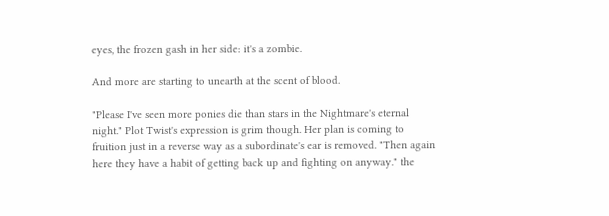eyes, the frozen gash in her side: it's a zombie.

And more are starting to unearth at the scent of blood.

"Please I've seen more ponies die than stars in the Nightmare's eternal night." Plot Twist's expression is grim though. Her plan is coming to fruition just in a reverse way as a subordinate's ear is removed. "Then again here they have a habit of getting back up and fighting on anyway." the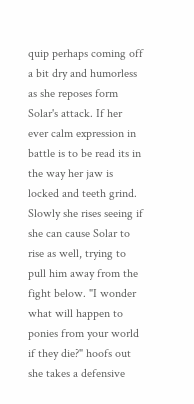quip perhaps coming off a bit dry and humorless as she reposes form Solar's attack. If her ever calm expression in battle is to be read its in the way her jaw is locked and teeth grind. Slowly she rises seeing if she can cause Solar to rise as well, trying to pull him away from the fight below. "I wonder what will happen to ponies from your world if they die?" hoofs out she takes a defensive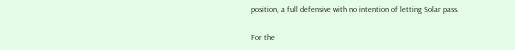position, a full defensive with no intention of letting Solar pass.

For the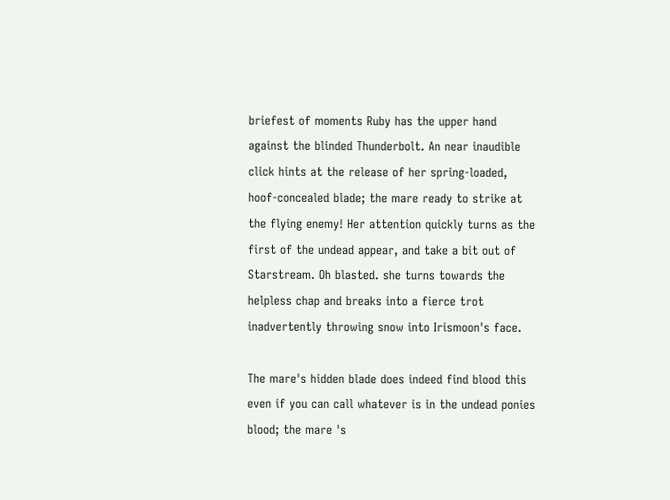briefest of moments Ruby has the upper hand against the blinded Thunderbolt. An near inaudible click hints at the release of her spring-loaded, hoof-concealed blade; the mare ready to strike at the flying enemy! Her attention quickly turns as the first of the undead appear, and take a bit out of Starstream. Oh blasted. she turns towards the helpless chap and breaks into a fierce trot inadvertently throwing snow into Irismoon's face.

The mare's hidden blade does indeed find blood this even if you can call whatever is in the undead ponies blood; the mare 's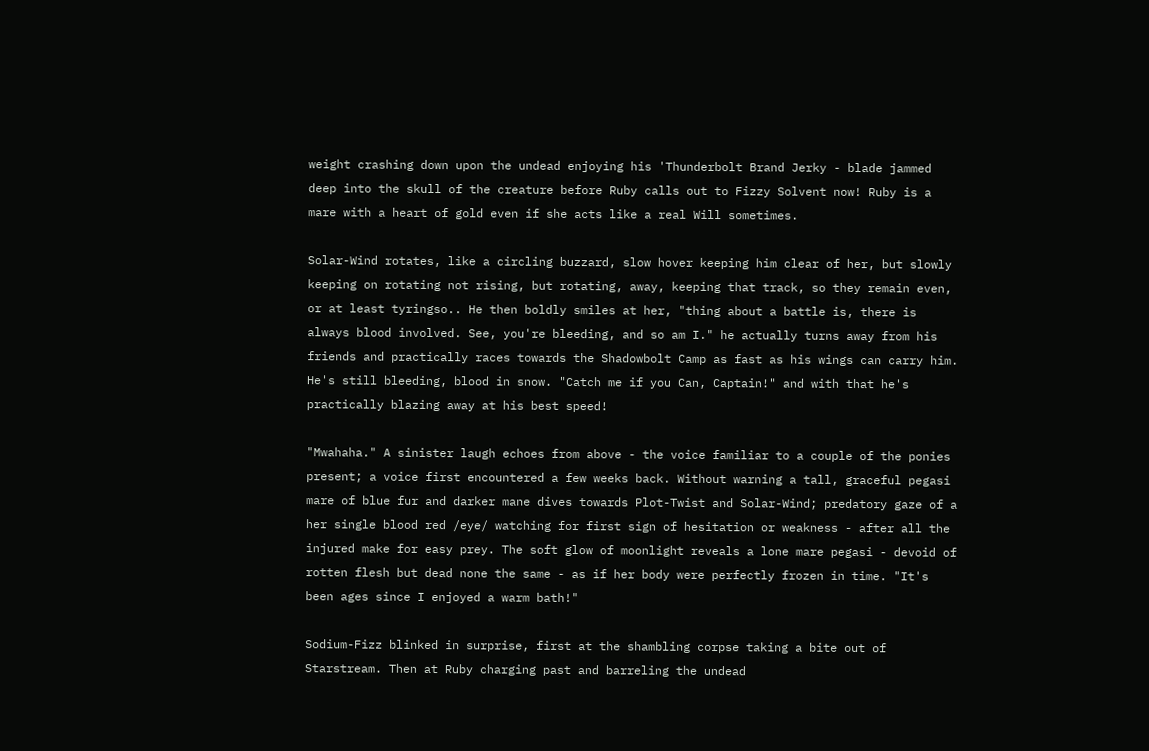weight crashing down upon the undead enjoying his 'Thunderbolt Brand Jerky - blade jammed deep into the skull of the creature before Ruby calls out to Fizzy Solvent now! Ruby is a mare with a heart of gold even if she acts like a real Will sometimes.

Solar-Wind rotates, like a circling buzzard, slow hover keeping him clear of her, but slowly keeping on rotating not rising, but rotating, away, keeping that track, so they remain even, or at least tyringso.. He then boldly smiles at her, "thing about a battle is, there is always blood involved. See, you're bleeding, and so am I." he actually turns away from his friends and practically races towards the Shadowbolt Camp as fast as his wings can carry him. He's still bleeding, blood in snow. "Catch me if you Can, Captain!" and with that he's practically blazing away at his best speed!

"Mwahaha." A sinister laugh echoes from above - the voice familiar to a couple of the ponies present; a voice first encountered a few weeks back. Without warning a tall, graceful pegasi mare of blue fur and darker mane dives towards Plot-Twist and Solar-Wind; predatory gaze of a her single blood red /eye/ watching for first sign of hesitation or weakness - after all the injured make for easy prey. The soft glow of moonlight reveals a lone mare pegasi - devoid of rotten flesh but dead none the same - as if her body were perfectly frozen in time. "It's been ages since I enjoyed a warm bath!"

Sodium-Fizz blinked in surprise, first at the shambling corpse taking a bite out of Starstream. Then at Ruby charging past and barreling the undead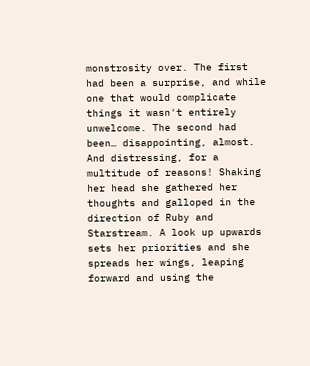monstrosity over. The first had been a surprise, and while one that would complicate things it wasn't entirely unwelcome. The second had been… disappointing, almost. And distressing, for a multitude of reasons! Shaking her head she gathered her thoughts and galloped in the direction of Ruby and Starstream. A look up upwards sets her priorities and she spreads her wings, leaping forward and using the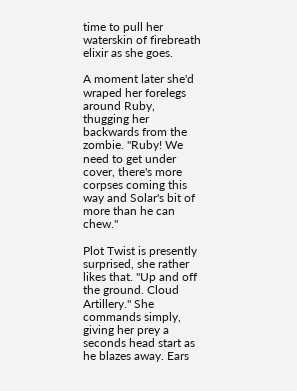time to pull her waterskin of firebreath elixir as she goes.

A moment later she'd wraped her forelegs around Ruby, thugging her backwards from the zombie. "Ruby! We need to get under cover, there's more corpses coming this way and Solar's bit of more than he can chew."

Plot Twist is presently surprised, she rather likes that. "Up and off the ground. Cloud Artillery." She commands simply, giving her prey a seconds head start as he blazes away. Ears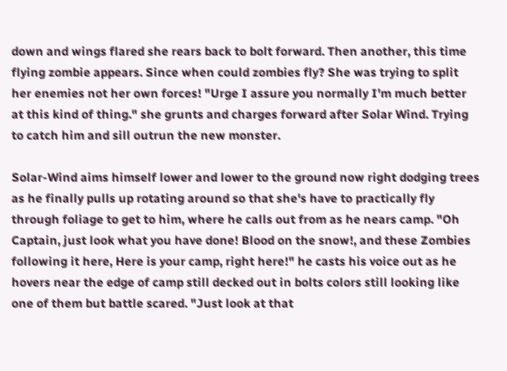down and wings flared she rears back to bolt forward. Then another, this time flying zombie appears. Since when could zombies fly? She was trying to split her enemies not her own forces! "Urge I assure you normally I'm much better at this kind of thing." she grunts and charges forward after Solar Wind. Trying to catch him and sill outrun the new monster.

Solar-Wind aims himself lower and lower to the ground now right dodging trees as he finally pulls up rotating around so that she's have to practically fly through foliage to get to him, where he calls out from as he nears camp. "Oh Captain, just look what you have done! Blood on the snow!, and these Zombies following it here, Here is your camp, right here!" he casts his voice out as he hovers near the edge of camp still decked out in bolts colors still looking like one of them but battle scared. "Just look at that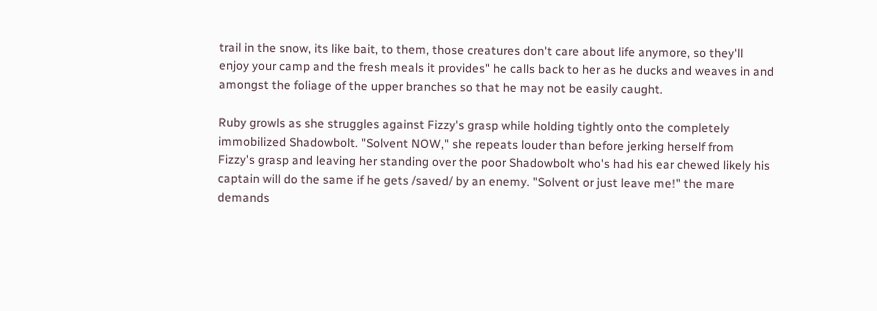trail in the snow, its like bait, to them, those creatures don't care about life anymore, so they'll enjoy your camp and the fresh meals it provides" he calls back to her as he ducks and weaves in and amongst the foliage of the upper branches so that he may not be easily caught.

Ruby growls as she struggles against Fizzy's grasp while holding tightly onto the completely immobilized Shadowbolt. "Solvent NOW," she repeats louder than before jerking herself from Fizzy's grasp and leaving her standing over the poor Shadowbolt who's had his ear chewed likely his captain will do the same if he gets /saved/ by an enemy. "Solvent or just leave me!" the mare demands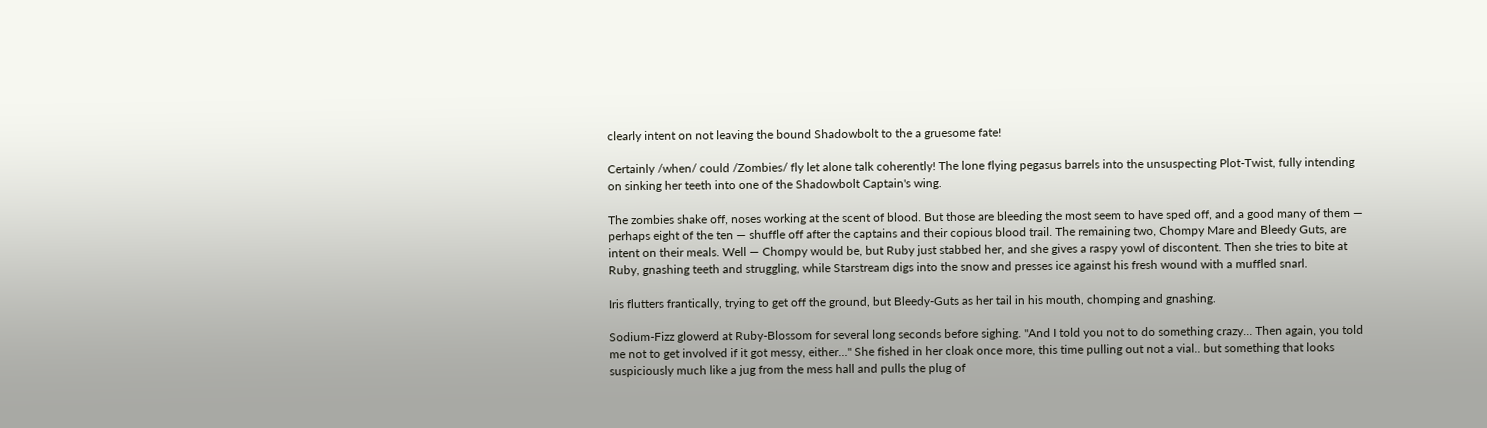clearly intent on not leaving the bound Shadowbolt to the a gruesome fate!

Certainly /when/ could /Zombies/ fly let alone talk coherently! The lone flying pegasus barrels into the unsuspecting Plot-Twist, fully intending on sinking her teeth into one of the Shadowbolt Captain's wing.

The zombies shake off, noses working at the scent of blood. But those are bleeding the most seem to have sped off, and a good many of them — perhaps eight of the ten — shuffle off after the captains and their copious blood trail. The remaining two, Chompy Mare and Bleedy Guts, are intent on their meals. Well — Chompy would be, but Ruby just stabbed her, and she gives a raspy yowl of discontent. Then she tries to bite at Ruby, gnashing teeth and struggling, while Starstream digs into the snow and presses ice against his fresh wound with a muffled snarl.

Iris flutters frantically, trying to get off the ground, but Bleedy-Guts as her tail in his mouth, chomping and gnashing.

Sodium-Fizz glowerd at Ruby-Blossom for several long seconds before sighing. "And I told you not to do something crazy… Then again, you told me not to get involved if it got messy, either…" She fished in her cloak once more, this time pulling out not a vial.. but something that looks suspiciously much like a jug from the mess hall and pulls the plug of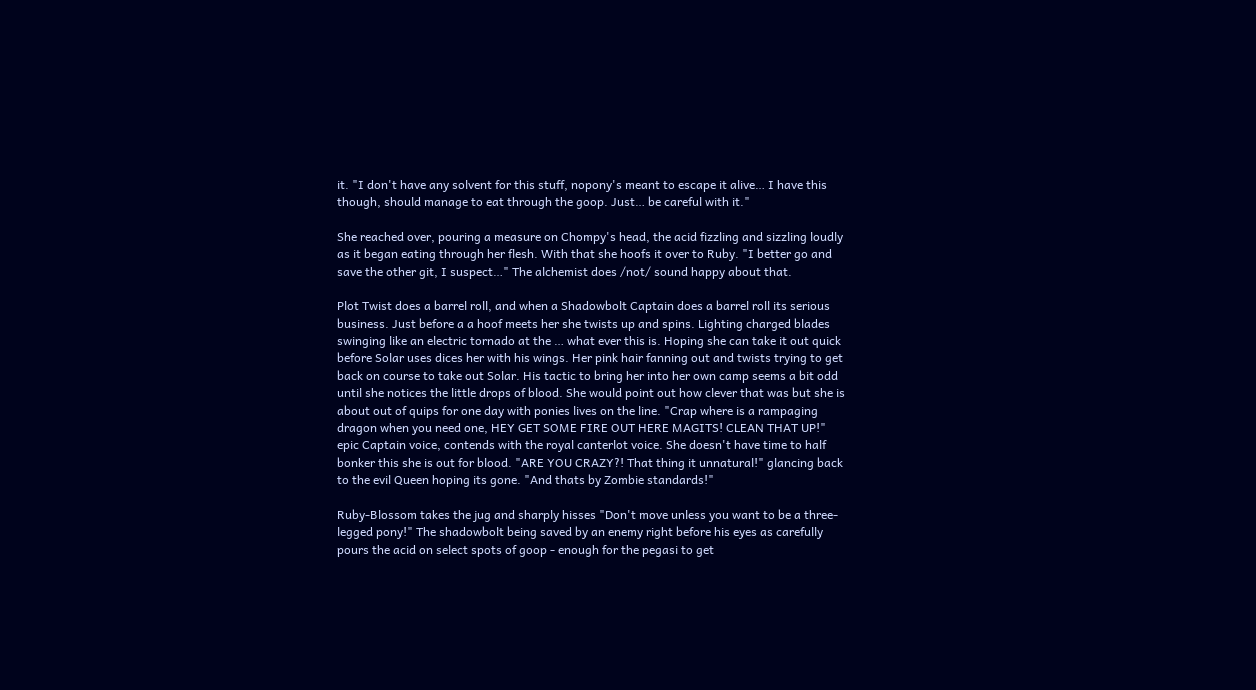it. "I don't have any solvent for this stuff, nopony's meant to escape it alive… I have this though, should manage to eat through the goop. Just… be careful with it."

She reached over, pouring a measure on Chompy's head, the acid fizzling and sizzling loudly as it began eating through her flesh. With that she hoofs it over to Ruby. "I better go and save the other git, I suspect…" The alchemist does /not/ sound happy about that.

Plot Twist does a barrel roll, and when a Shadowbolt Captain does a barrel roll its serious business. Just before a a hoof meets her she twists up and spins. Lighting charged blades swinging like an electric tornado at the … what ever this is. Hoping she can take it out quick before Solar uses dices her with his wings. Her pink hair fanning out and twists trying to get back on course to take out Solar. His tactic to bring her into her own camp seems a bit odd until she notices the little drops of blood. She would point out how clever that was but she is about out of quips for one day with ponies lives on the line. "Crap where is a rampaging dragon when you need one, HEY GET SOME FIRE OUT HERE MAGITS! CLEAN THAT UP!" epic Captain voice, contends with the royal canterlot voice. She doesn't have time to half bonker this she is out for blood. "ARE YOU CRAZY?! That thing it unnatural!" glancing back to the evil Queen hoping its gone. "And thats by Zombie standards!"

Ruby-Blossom takes the jug and sharply hisses "Don't move unless you want to be a three-legged pony!" The shadowbolt being saved by an enemy right before his eyes as carefully pours the acid on select spots of goop - enough for the pegasi to get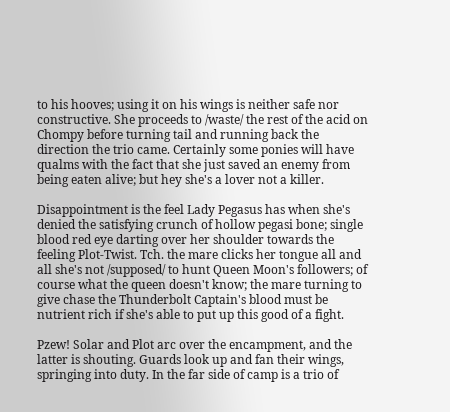to his hooves; using it on his wings is neither safe nor constructive. She proceeds to /waste/ the rest of the acid on Chompy before turning tail and running back the direction the trio came. Certainly some ponies will have qualms with the fact that she just saved an enemy from being eaten alive; but hey she's a lover not a killer.

Disappointment is the feel Lady Pegasus has when she's denied the satisfying crunch of hollow pegasi bone; single blood red eye darting over her shoulder towards the feeling Plot-Twist. Tch. the mare clicks her tongue all and all she's not /supposed/ to hunt Queen Moon's followers; of course what the queen doesn't know; the mare turning to give chase the Thunderbolt Captain's blood must be nutrient rich if she's able to put up this good of a fight.

Pzew! Solar and Plot arc over the encampment, and the latter is shouting. Guards look up and fan their wings, springing into duty. In the far side of camp is a trio of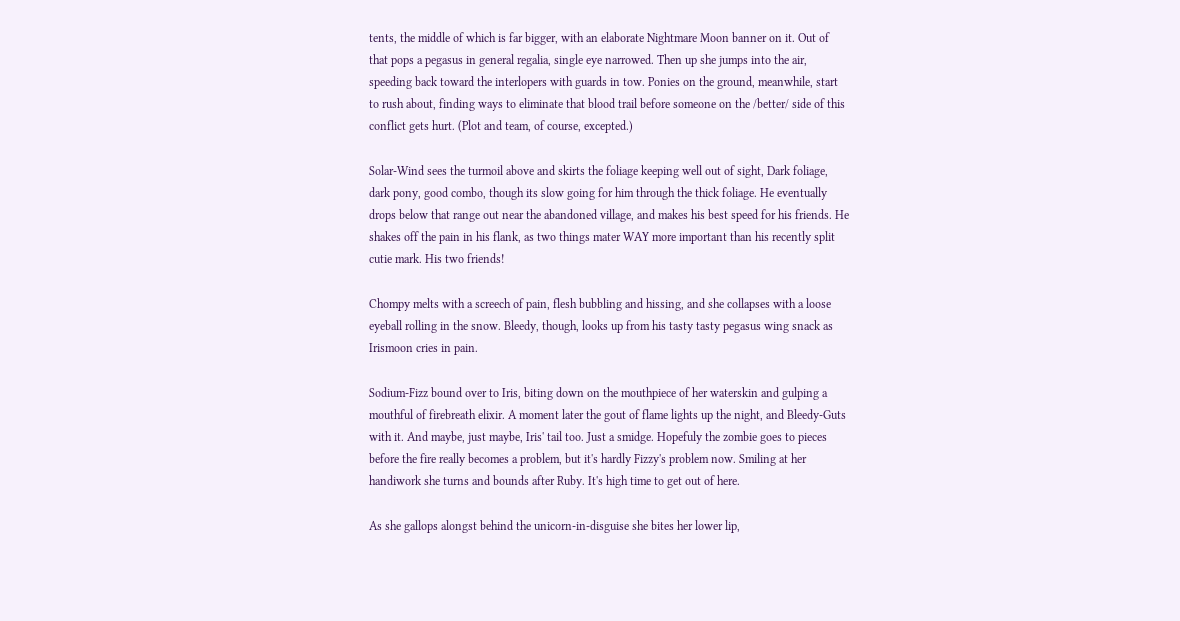tents, the middle of which is far bigger, with an elaborate Nightmare Moon banner on it. Out of that pops a pegasus in general regalia, single eye narrowed. Then up she jumps into the air, speeding back toward the interlopers with guards in tow. Ponies on the ground, meanwhile, start to rush about, finding ways to eliminate that blood trail before someone on the /better/ side of this conflict gets hurt. (Plot and team, of course, excepted.)

Solar-Wind sees the turmoil above and skirts the foliage keeping well out of sight, Dark foliage, dark pony, good combo, though its slow going for him through the thick foliage. He eventually drops below that range out near the abandoned village, and makes his best speed for his friends. He shakes off the pain in his flank, as two things mater WAY more important than his recently split cutie mark. His two friends!

Chompy melts with a screech of pain, flesh bubbling and hissing, and she collapses with a loose eyeball rolling in the snow. Bleedy, though, looks up from his tasty tasty pegasus wing snack as Irismoon cries in pain.

Sodium-Fizz bound over to Iris, biting down on the mouthpiece of her waterskin and gulping a mouthful of firebreath elixir. A moment later the gout of flame lights up the night, and Bleedy-Guts with it. And maybe, just maybe, Iris' tail too. Just a smidge. Hopefuly the zombie goes to pieces before the fire really becomes a problem, but it's hardly Fizzy's problem now. Smiling at her handiwork she turns and bounds after Ruby. It's high time to get out of here.

As she gallops alongst behind the unicorn-in-disguise she bites her lower lip,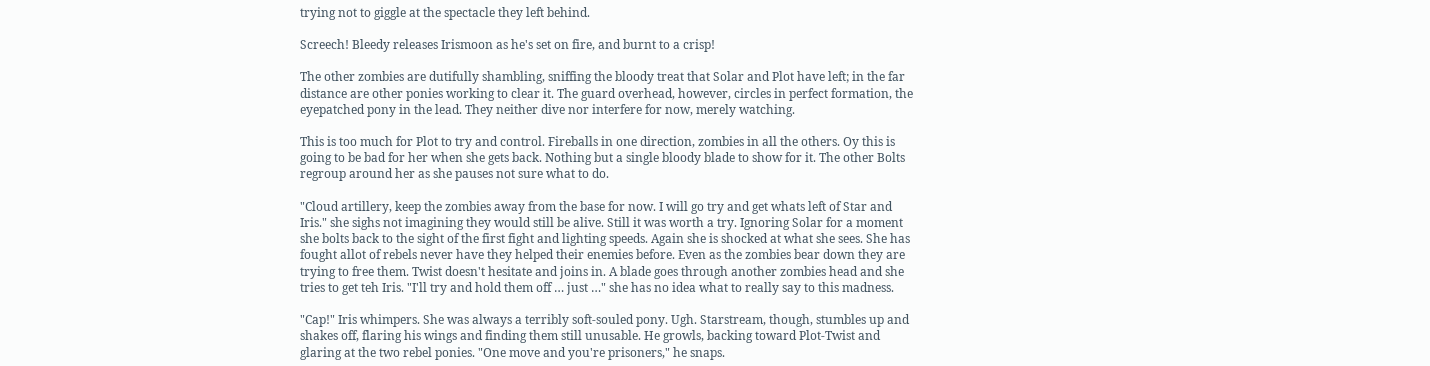trying not to giggle at the spectacle they left behind.

Screech! Bleedy releases Irismoon as he's set on fire, and burnt to a crisp!

The other zombies are dutifully shambling, sniffing the bloody treat that Solar and Plot have left; in the far distance are other ponies working to clear it. The guard overhead, however, circles in perfect formation, the eyepatched pony in the lead. They neither dive nor interfere for now, merely watching.

This is too much for Plot to try and control. Fireballs in one direction, zombies in all the others. Oy this is going to be bad for her when she gets back. Nothing but a single bloody blade to show for it. The other Bolts regroup around her as she pauses not sure what to do.

"Cloud artillery, keep the zombies away from the base for now. I will go try and get whats left of Star and Iris." she sighs not imagining they would still be alive. Still it was worth a try. Ignoring Solar for a moment she bolts back to the sight of the first fight and lighting speeds. Again she is shocked at what she sees. She has fought allot of rebels never have they helped their enemies before. Even as the zombies bear down they are trying to free them. Twist doesn't hesitate and joins in. A blade goes through another zombies head and she tries to get teh Iris. "I'll try and hold them off … just …" she has no idea what to really say to this madness.

"Cap!" Iris whimpers. She was always a terribly soft-souled pony. Ugh. Starstream, though, stumbles up and shakes off, flaring his wings and finding them still unusable. He growls, backing toward Plot-Twist and glaring at the two rebel ponies. "One move and you're prisoners," he snaps.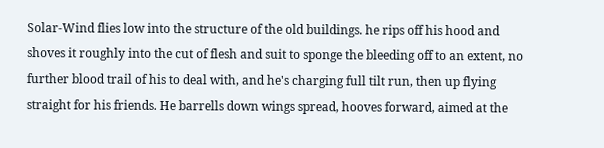Solar-Wind flies low into the structure of the old buildings. he rips off his hood and shoves it roughly into the cut of flesh and suit to sponge the bleeding off to an extent, no further blood trail of his to deal with, and he's charging full tilt run, then up flying straight for his friends. He barrells down wings spread, hooves forward, aimed at the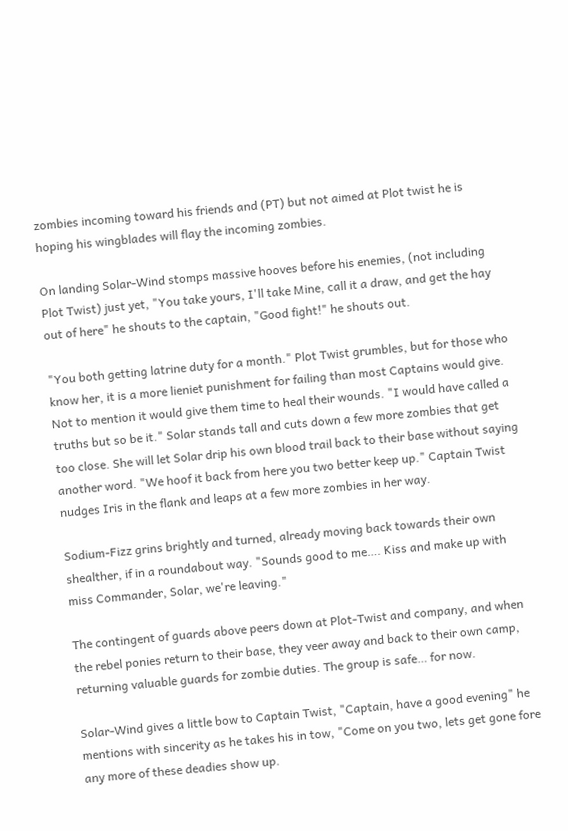zombies incoming toward his friends and (PT) but not aimed at Plot twist he is hoping his wingblades will flay the incoming zombies.

On landing Solar-Wind stomps massive hooves before his enemies, (not including Plot Twist) just yet, "You take yours, I'll take Mine, call it a draw, and get the hay out of here" he shouts to the captain, "Good fight!" he shouts out.

"You both getting latrine duty for a month." Plot Twist grumbles, but for those who know her, it is a more lieniet punishment for failing than most Captains would give. Not to mention it would give them time to heal their wounds. "I would have called a truths but so be it." Solar stands tall and cuts down a few more zombies that get too close. She will let Solar drip his own blood trail back to their base without saying another word. "We hoof it back from here you two better keep up." Captain Twist nudges Iris in the flank and leaps at a few more zombies in her way.

Sodium-Fizz grins brightly and turned, already moving back towards their own shealther, if in a roundabout way. "Sounds good to me…. Kiss and make up with miss Commander, Solar, we're leaving."

The contingent of guards above peers down at Plot-Twist and company, and when the rebel ponies return to their base, they veer away and back to their own camp, returning valuable guards for zombie duties. The group is safe… for now.

Solar-Wind gives a little bow to Captain Twist, "Captain, have a good evening" he mentions with sincerity as he takes his in tow, "Come on you two, lets get gone fore any more of these deadies show up.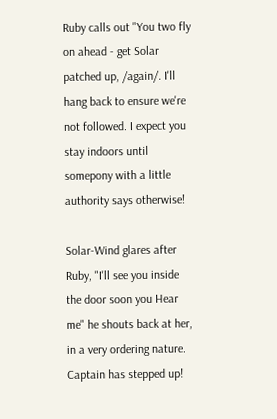Ruby calls out "You two fly on ahead - get Solar patched up, /again/. I'll hang back to ensure we're not followed. I expect you stay indoors until somepony with a little authority says otherwise!

Solar-Wind glares after Ruby, "I'll see you inside the door soon you Hear me" he shouts back at her, in a very ordering nature. Captain has stepped up!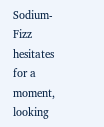Sodium-Fizz hesitates for a moment, looking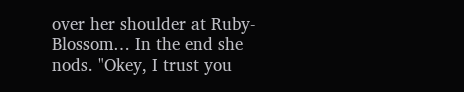over her shoulder at Ruby-Blossom… In the end she nods. "Okey, I trust you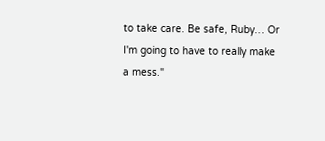to take care. Be safe, Ruby… Or I'm going to have to really make a mess."